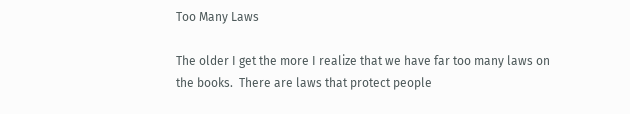Too Many Laws

The older I get the more I realize that we have far too many laws on the books.  There are laws that protect people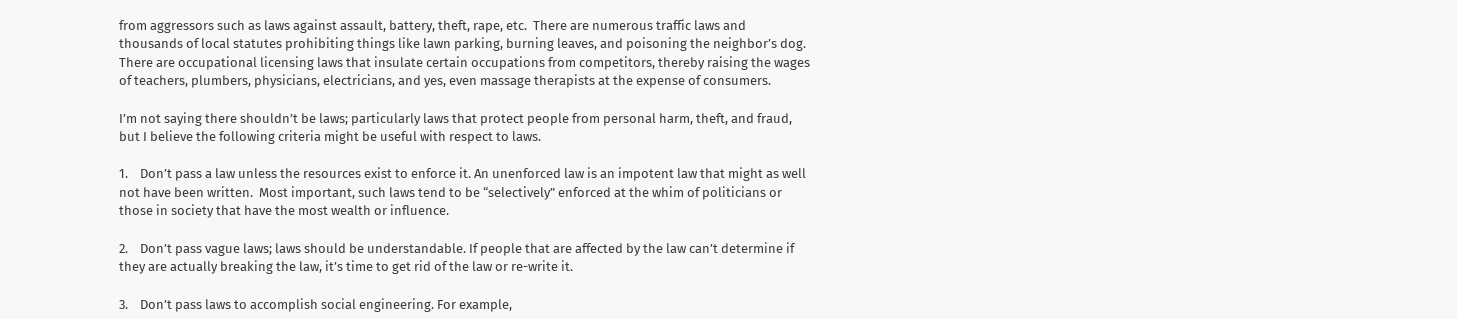from aggressors such as laws against assault, battery, theft, rape, etc.  There are numerous traffic laws and thousands of local statutes prohibiting things like lawn parking, burning leaves, and poisoning the neighbor’s dog.  There are occupational licensing laws that insulate certain occupations from competitors, thereby raising the wages of teachers, plumbers, physicians, electricians, and yes, even massage therapists at the expense of consumers.

I’m not saying there shouldn’t be laws; particularly laws that protect people from personal harm, theft, and fraud, but I believe the following criteria might be useful with respect to laws.

1.    Don’t pass a law unless the resources exist to enforce it. An unenforced law is an impotent law that might as well not have been written.  Most important, such laws tend to be “selectively” enforced at the whim of politicians or those in society that have the most wealth or influence.

2.    Don’t pass vague laws; laws should be understandable. If people that are affected by the law can’t determine if they are actually breaking the law, it’s time to get rid of the law or re-write it.

3.    Don’t pass laws to accomplish social engineering. For example,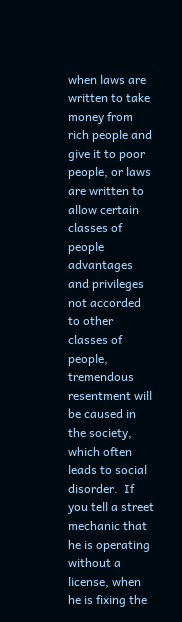when laws are written to take money from rich people and give it to poor people, or laws are written to allow certain classes of people advantages and privileges not accorded to other classes of people, tremendous resentment will be caused in the society, which often leads to social disorder.  If you tell a street mechanic that he is operating without a license, when he is fixing the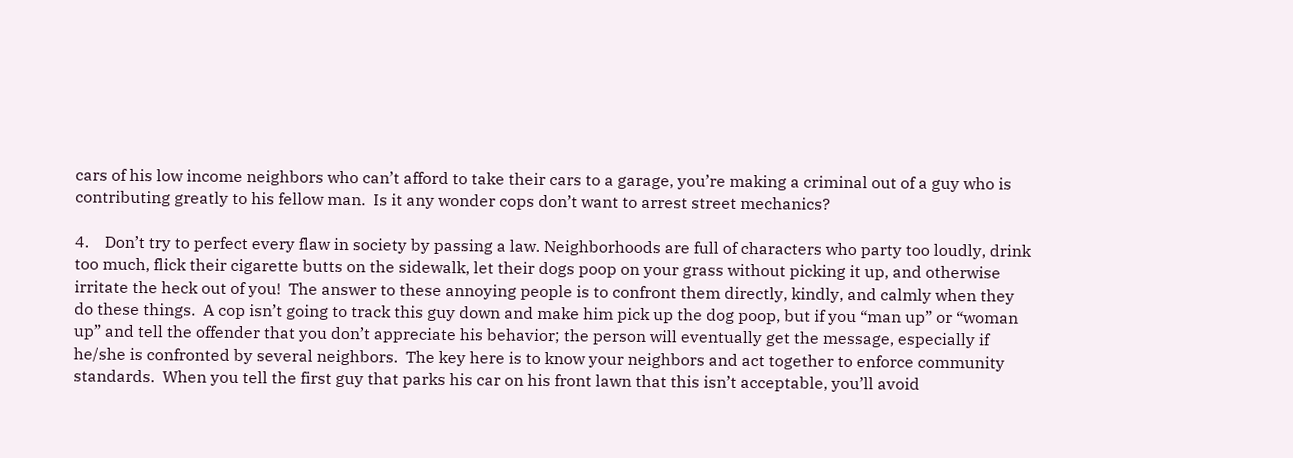cars of his low income neighbors who can’t afford to take their cars to a garage, you’re making a criminal out of a guy who is contributing greatly to his fellow man.  Is it any wonder cops don’t want to arrest street mechanics?

4.    Don’t try to perfect every flaw in society by passing a law. Neighborhoods are full of characters who party too loudly, drink too much, flick their cigarette butts on the sidewalk, let their dogs poop on your grass without picking it up, and otherwise irritate the heck out of you!  The answer to these annoying people is to confront them directly, kindly, and calmly when they do these things.  A cop isn’t going to track this guy down and make him pick up the dog poop, but if you “man up” or “woman up” and tell the offender that you don’t appreciate his behavior; the person will eventually get the message, especially if he/she is confronted by several neighbors.  The key here is to know your neighbors and act together to enforce community standards.  When you tell the first guy that parks his car on his front lawn that this isn’t acceptable, you’ll avoid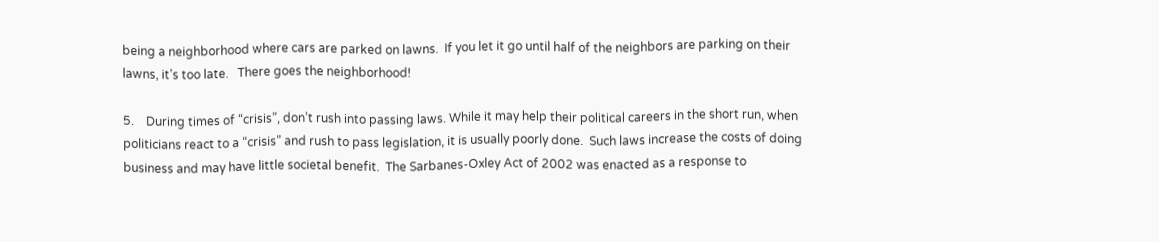being a neighborhood where cars are parked on lawns.  If you let it go until half of the neighbors are parking on their lawns, it’s too late.   There goes the neighborhood!

5.    During times of “crisis”, don’t rush into passing laws. While it may help their political careers in the short run, when politicians react to a “crisis” and rush to pass legislation, it is usually poorly done.  Such laws increase the costs of doing business and may have little societal benefit.  The Sarbanes-Oxley Act of 2002 was enacted as a response to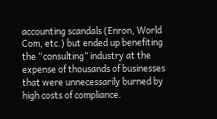accounting scandals (Enron, World Com, etc.) but ended up benefiting the “consulting” industry at the expense of thousands of businesses that were unnecessarily burned by high costs of compliance.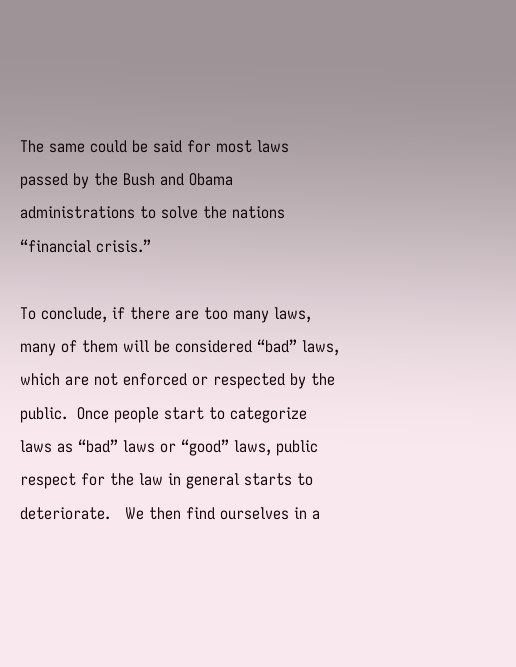The same could be said for most laws passed by the Bush and Obama administrations to solve the nations “financial crisis.”

To conclude, if there are too many laws, many of them will be considered “bad” laws, which are not enforced or respected by the public.  Once people start to categorize laws as “bad” laws or “good” laws, public respect for the law in general starts to deteriorate.   We then find ourselves in a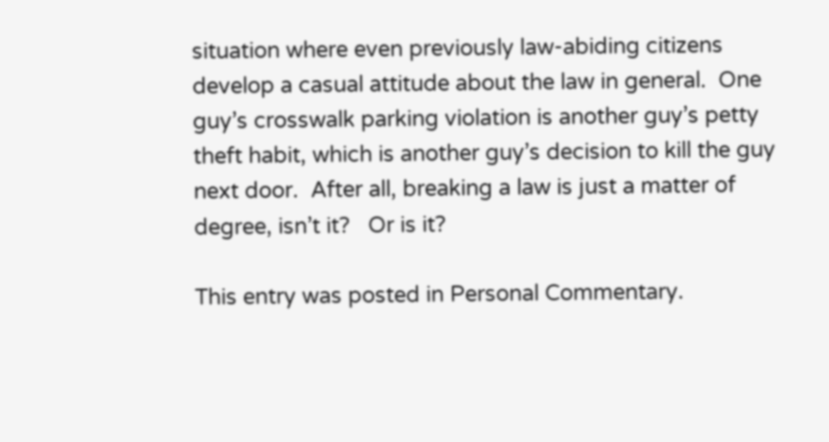situation where even previously law-abiding citizens develop a casual attitude about the law in general.  One guy’s crosswalk parking violation is another guy’s petty theft habit, which is another guy’s decision to kill the guy next door.  After all, breaking a law is just a matter of degree, isn’t it?   Or is it?

This entry was posted in Personal Commentary.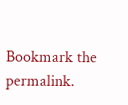Bookmark the permalink.